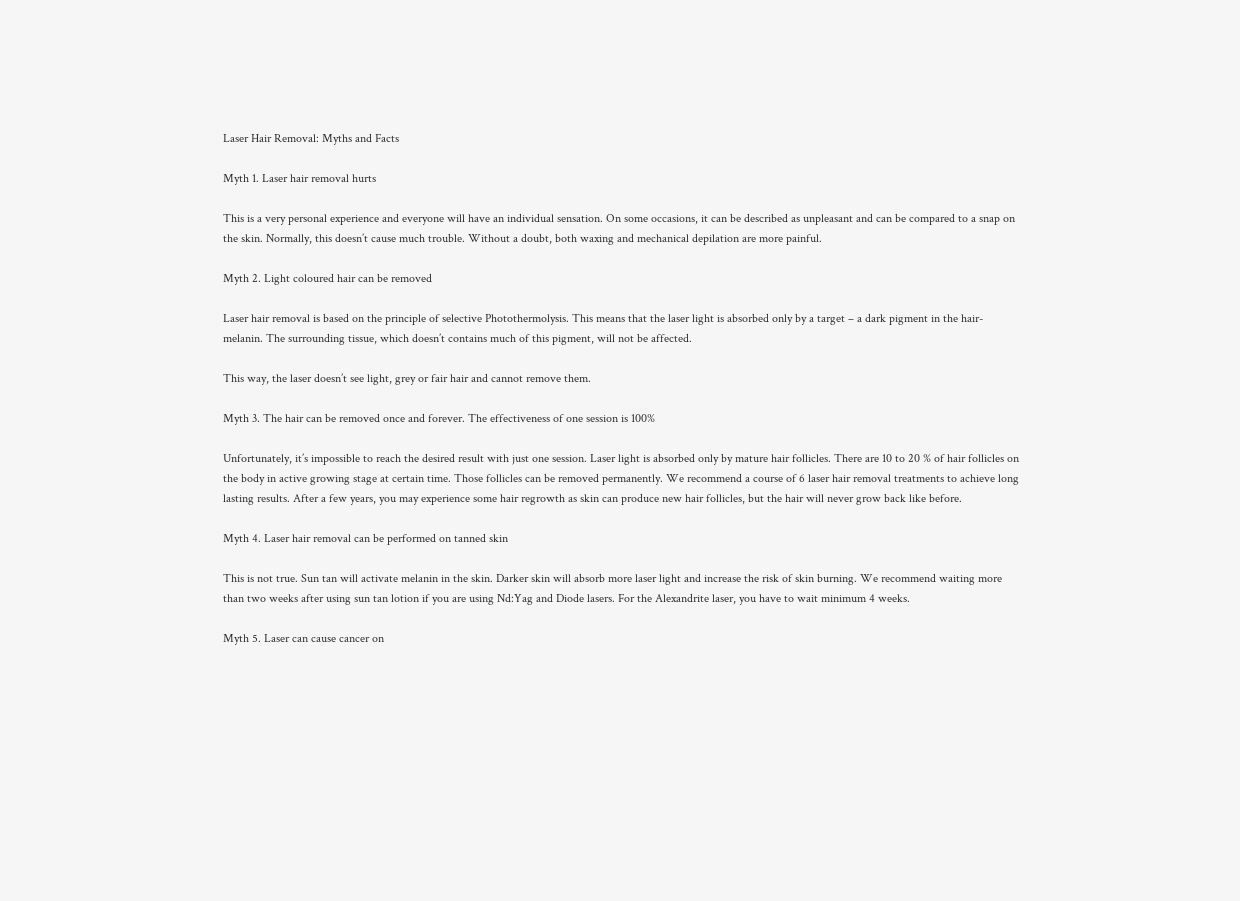Laser Hair Removal: Myths and Facts

Myth 1. Laser hair removal hurts

This is a very personal experience and everyone will have an individual sensation. On some occasions, it can be described as unpleasant and can be compared to a snap on the skin. Normally, this doesn’t cause much trouble. Without a doubt, both waxing and mechanical depilation are more painful.

Myth 2. Light coloured hair can be removed

Laser hair removal is based on the principle of selective Photothermolysis. This means that the laser light is absorbed only by a target – a dark pigment in the hair- melanin. The surrounding tissue, which doesn’t contains much of this pigment, will not be affected.

This way, the laser doesn’t see light, grey or fair hair and cannot remove them.

Myth 3. The hair can be removed once and forever. The effectiveness of one session is 100%

Unfortunately, it’s impossible to reach the desired result with just one session. Laser light is absorbed only by mature hair follicles. There are 10 to 20 % of hair follicles on the body in active growing stage at certain time. Those follicles can be removed permanently. We recommend a course of 6 laser hair removal treatments to achieve long lasting results. After a few years, you may experience some hair regrowth as skin can produce new hair follicles, but the hair will never grow back like before.

Myth 4. Laser hair removal can be performed on tanned skin

This is not true. Sun tan will activate melanin in the skin. Darker skin will absorb more laser light and increase the risk of skin burning. We recommend waiting more than two weeks after using sun tan lotion if you are using Nd:Yag and Diode lasers. For the Alexandrite laser, you have to wait minimum 4 weeks.

Myth 5. Laser can cause cancer on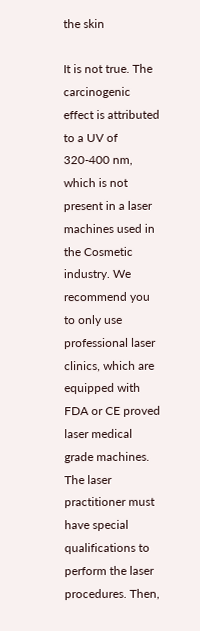the skin

It is not true. The carcinogenic effect is attributed to a UV of 320-400 nm, which is not present in a laser machines used in the Cosmetic industry. We recommend you to only use professional laser clinics, which are equipped with FDA or CE proved laser medical grade machines. The laser practitioner must have special qualifications to perform the laser procedures. Then,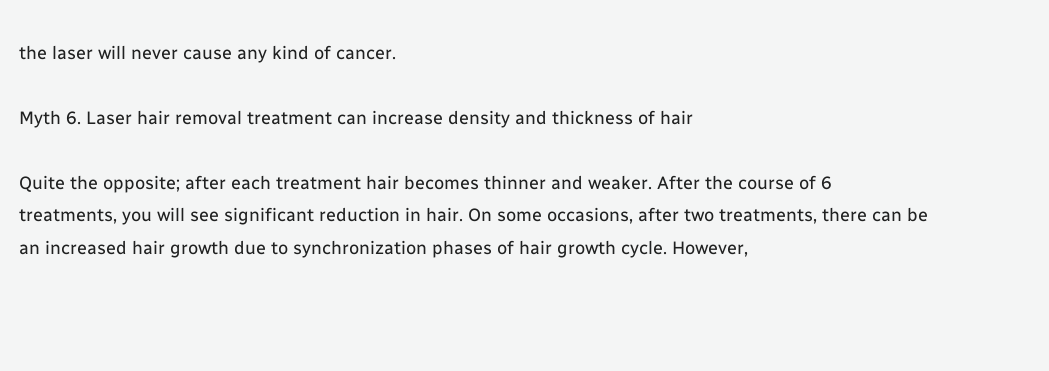the laser will never cause any kind of cancer.

Myth 6. Laser hair removal treatment can increase density and thickness of hair

Quite the opposite; after each treatment hair becomes thinner and weaker. After the course of 6 treatments, you will see significant reduction in hair. On some occasions, after two treatments, there can be an increased hair growth due to synchronization phases of hair growth cycle. However,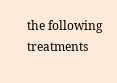the following treatments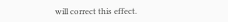will correct this effect.